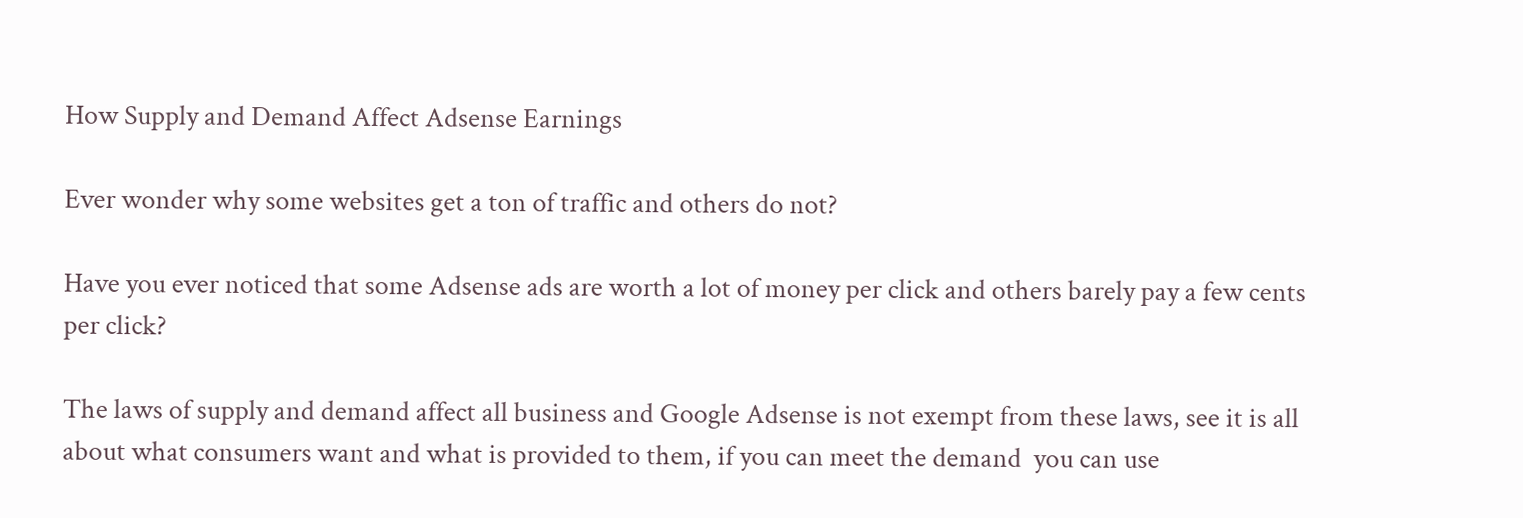How Supply and Demand Affect Adsense Earnings

Ever wonder why some websites get a ton of traffic and others do not?

Have you ever noticed that some Adsense ads are worth a lot of money per click and others barely pay a few cents per click?

The laws of supply and demand affect all business and Google Adsense is not exempt from these laws, see it is all about what consumers want and what is provided to them, if you can meet the demand  you can use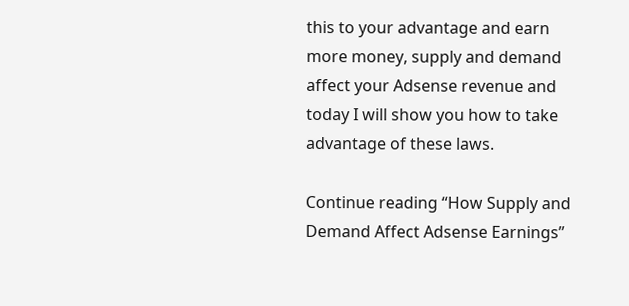this to your advantage and earn more money, supply and demand affect your Adsense revenue and today I will show you how to take advantage of these laws.

Continue reading “How Supply and Demand Affect Adsense Earnings”